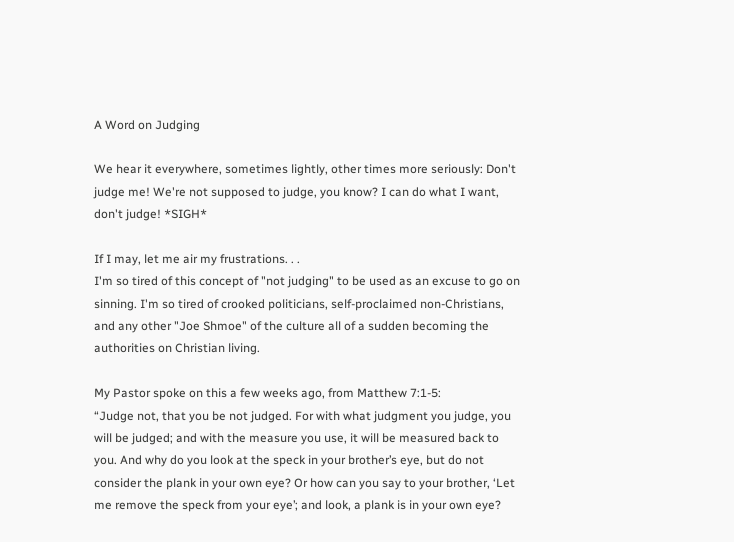A Word on Judging

We hear it everywhere, sometimes lightly, other times more seriously: Don't judge me! We're not supposed to judge, you know? I can do what I want, don't judge! *SIGH*

If I may, let me air my frustrations. . .
I'm so tired of this concept of "not judging" to be used as an excuse to go on sinning. I'm so tired of crooked politicians, self-proclaimed non-Christians, and any other "Joe Shmoe" of the culture all of a sudden becoming the authorities on Christian living.

My Pastor spoke on this a few weeks ago, from Matthew 7:1-5:
“Judge not, that you be not judged. For with what judgment you judge, you will be judged; and with the measure you use, it will be measured back to you. And why do you look at the speck in your brother’s eye, but do not consider the plank in your own eye? Or how can you say to your brother, ‘Let me remove the speck from your eye’; and look, a plank is in your own eye?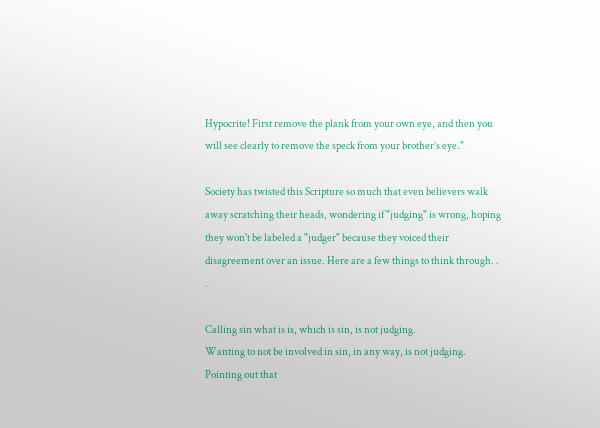Hypocrite! First remove the plank from your own eye, and then you will see clearly to remove the speck from your brother’s eye."

Society has twisted this Scripture so much that even believers walk away scratching their heads, wondering if "judging" is wrong, hoping they won't be labeled a "judger" because they voiced their disagreement over an issue. Here are a few things to think through. . .

Calling sin what is is, which is sin, is not judging.
Wanting to not be involved in sin, in any way, is not judging.
Pointing out that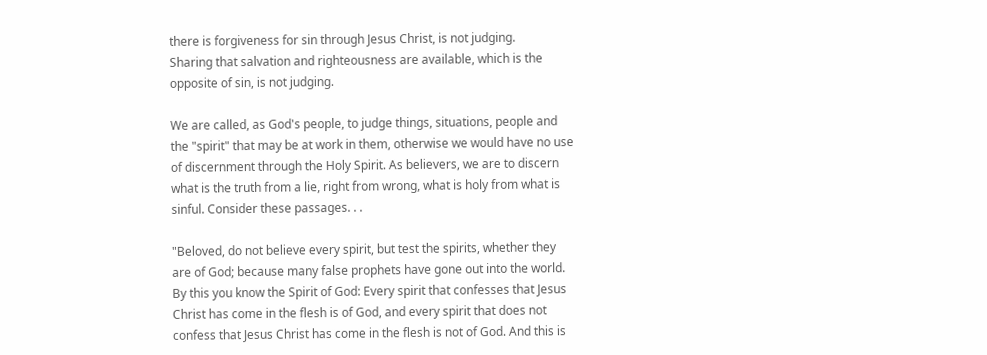there is forgiveness for sin through Jesus Christ, is not judging.
Sharing that salvation and righteousness are available, which is the opposite of sin, is not judging.

We are called, as God's people, to judge things, situations, people and the "spirit" that may be at work in them, otherwise we would have no use of discernment through the Holy Spirit. As believers, we are to discern what is the truth from a lie, right from wrong, what is holy from what is sinful. Consider these passages. . .

"Beloved, do not believe every spirit, but test the spirits, whether they are of God; because many false prophets have gone out into the world. By this you know the Spirit of God: Every spirit that confesses that Jesus Christ has come in the flesh is of God, and every spirit that does not confess that Jesus Christ has come in the flesh is not of God. And this is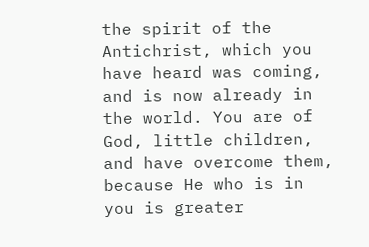the spirit of the Antichrist, which you have heard was coming, and is now already in the world. You are of God, little children, and have overcome them, because He who is in you is greater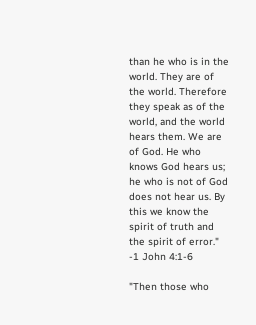than he who is in the world. They are of the world. Therefore they speak as of the world, and the world hears them. We are of God. He who knows God hears us; he who is not of God does not hear us. By this we know the spirit of truth and the spirit of error." -1 John 4:1-6

"Then those who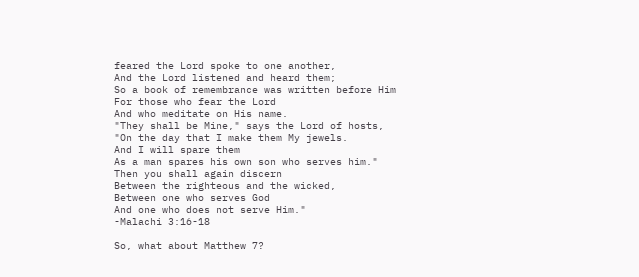feared the Lord spoke to one another,
And the Lord listened and heard them;
So a book of remembrance was written before Him
For those who fear the Lord
And who meditate on His name.
"They shall be Mine," says the Lord of hosts,
"On the day that I make them My jewels.
And I will spare them
As a man spares his own son who serves him."
Then you shall again discern
Between the righteous and the wicked,
Between one who serves God
And one who does not serve Him."
-Malachi 3:16-18

So, what about Matthew 7?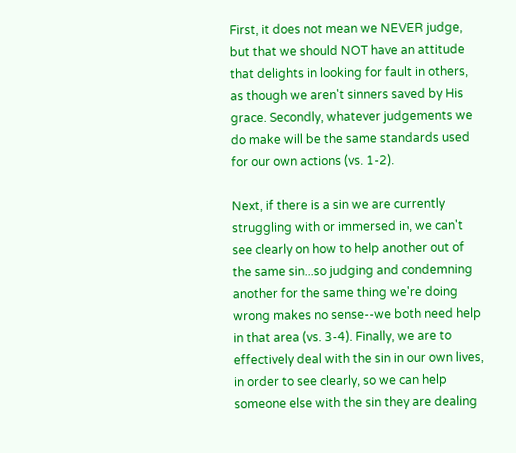First, it does not mean we NEVER judge, but that we should NOT have an attitude that delights in looking for fault in others, as though we aren't sinners saved by His grace. Secondly, whatever judgements we do make will be the same standards used for our own actions (vs. 1-2).

Next, if there is a sin we are currently struggling with or immersed in, we can't see clearly on how to help another out of the same sin...so judging and condemning another for the same thing we're doing wrong makes no sense--we both need help in that area (vs. 3-4). Finally, we are to effectively deal with the sin in our own lives, in order to see clearly, so we can help someone else with the sin they are dealing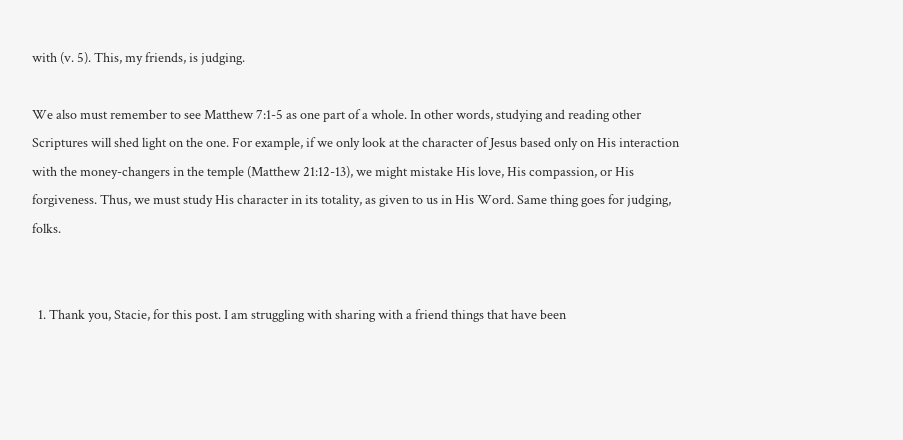with (v. 5). This, my friends, is judging.

We also must remember to see Matthew 7:1-5 as one part of a whole. In other words, studying and reading other Scriptures will shed light on the one. For example, if we only look at the character of Jesus based only on His interaction with the money-changers in the temple (Matthew 21:12-13), we might mistake His love, His compassion, or His forgiveness. Thus, we must study His character in its totality, as given to us in His Word. Same thing goes for judging, folks.


  1. Thank you, Stacie, for this post. I am struggling with sharing with a friend things that have been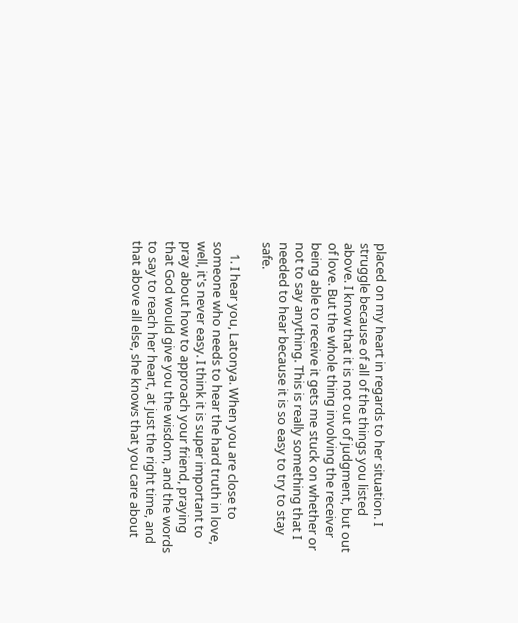placed on my heart in regards to her situation. I struggle because of all of the things you listed above. I know that it is not out of judgment, but out of love. But the whole thing involving the receiver being able to receive it gets me stuck on whether or not to say anything. This is really something that I needed to hear because it is so easy to try to stay safe.

    1. I hear you, Latonya. When you are close to someone who needs to hear the hard truth in love, well, it's never easy. I think it is super important to pray about how to approach your friend, praying that God would give you the wisdom, and the words to say to reach her heart, at just the right time, and that above all else, she knows that you care about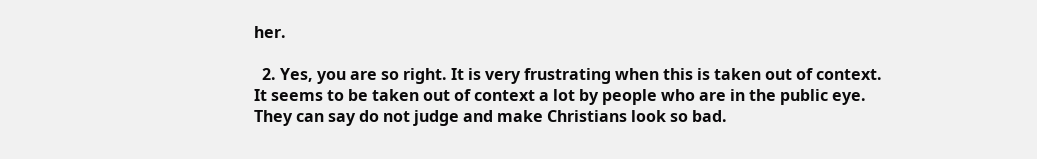her.

  2. Yes, you are so right. It is very frustrating when this is taken out of context. It seems to be taken out of context a lot by people who are in the public eye. They can say do not judge and make Christians look so bad.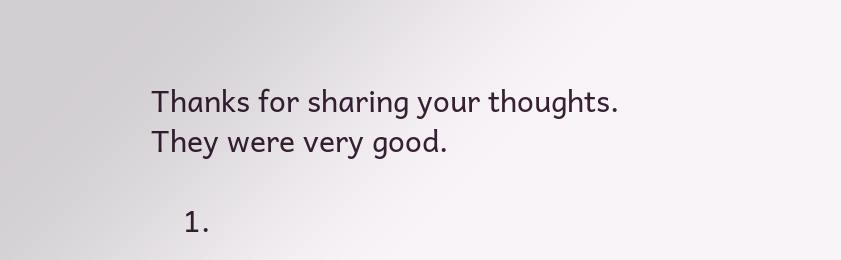Thanks for sharing your thoughts. They were very good.

    1.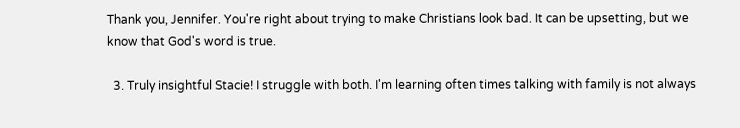Thank you, Jennifer. You're right about trying to make Christians look bad. It can be upsetting, but we know that God's word is true.

  3. Truly insightful Stacie! I struggle with both. I'm learning often times talking with family is not always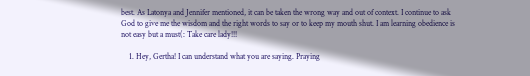best. As Latonya and Jennifer mentioned, it can be taken the wrong way and out of context. I continue to ask God to give me the wisdom and the right words to say or to keep my mouth shut. I am learning obedience is not easy but a must(: Take care lady!!!

    1. Hey, Gertha! I can understand what you are saying. Praying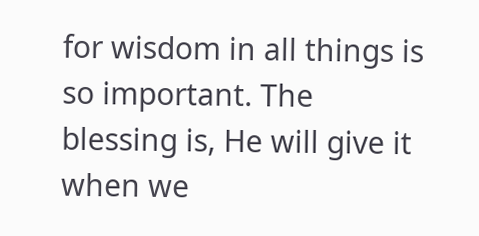for wisdom in all things is so important. The blessing is, He will give it when we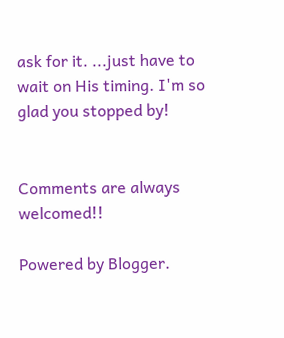ask for it. ...just have to wait on His timing. I'm so glad you stopped by!


Comments are always welcomed!!

Powered by Blogger.